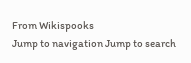From Wikispooks
Jump to navigation Jump to search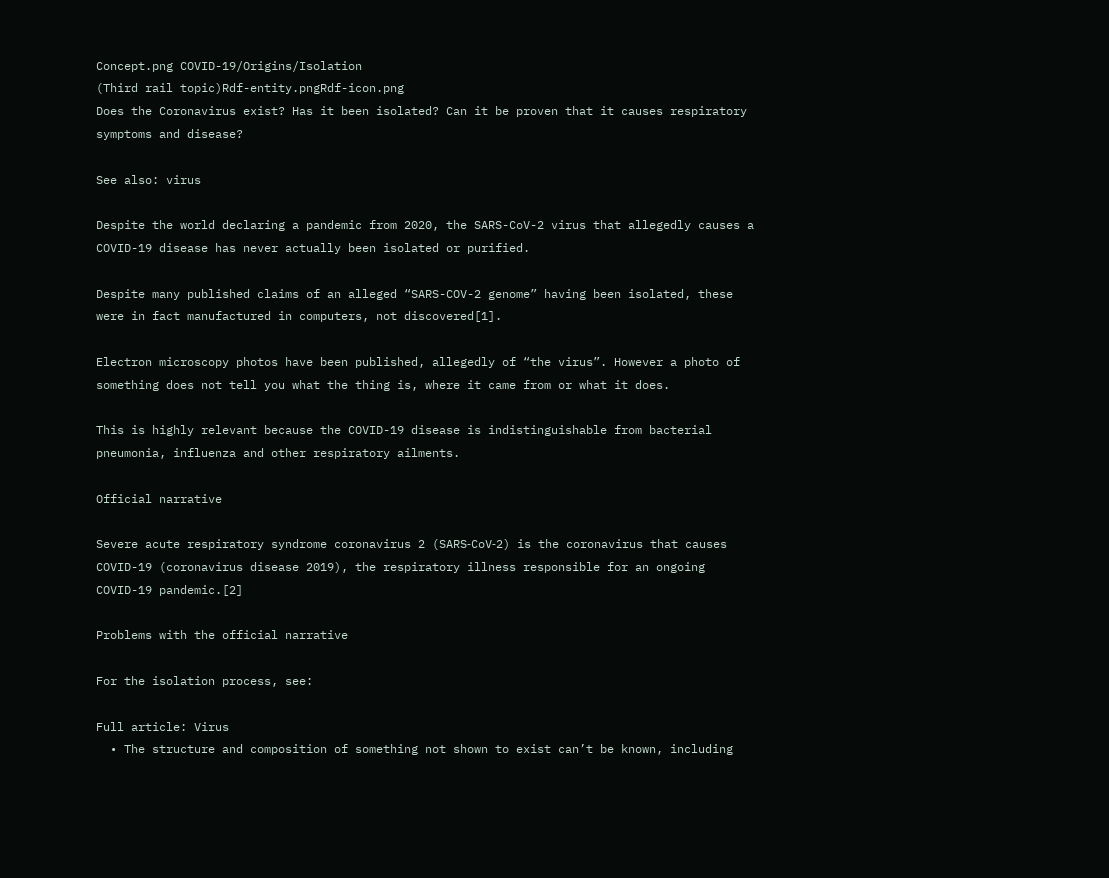Concept.png COVID-19/Origins/Isolation
(Third rail topic)Rdf-entity.pngRdf-icon.png
Does the Coronavirus exist? Has it been isolated? Can it be proven that it causes respiratory symptoms and disease?

See also: virus

Despite the world declaring a pandemic from 2020, the SARS-CoV-2 virus that allegedly causes a COVID-19 disease has never actually been isolated or purified.

Despite many published claims of an alleged “SARS-COV-2 genome” having been isolated, these were in fact manufactured in computers, not discovered[1].

Electron microscopy photos have been published, allegedly of “the virus”. However a photo of something does not tell you what the thing is, where it came from or what it does.

This is highly relevant because the COVID-19 disease is indistinguishable from bacterial pneumonia, influenza and other respiratory ailments.

Official narrative

Severe acute respiratory syndrome coronavirus 2 (SARS‑CoV‑2) is the coronavirus that causes COVID-19 (coronavirus disease 2019), the respiratory illness responsible for an ongoing COVID-19 pandemic.[2]

Problems with the official narrative

For the isolation process, see:

Full article: Virus
  • The structure and composition of something not shown to exist can’t be known, including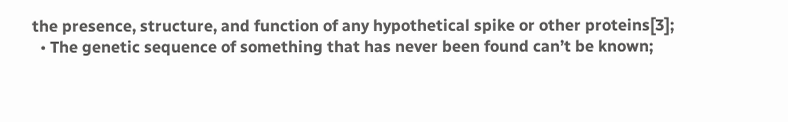the presence, structure, and function of any hypothetical spike or other proteins[3];
  • The genetic sequence of something that has never been found can’t be known;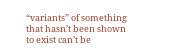“variants” of something that hasn’t been shown to exist can’t be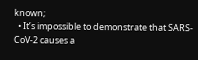known;
  • It’s impossible to demonstrate that SARS-CoV-2 causes a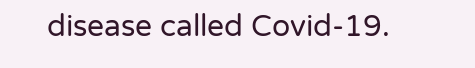disease called Covid-19.